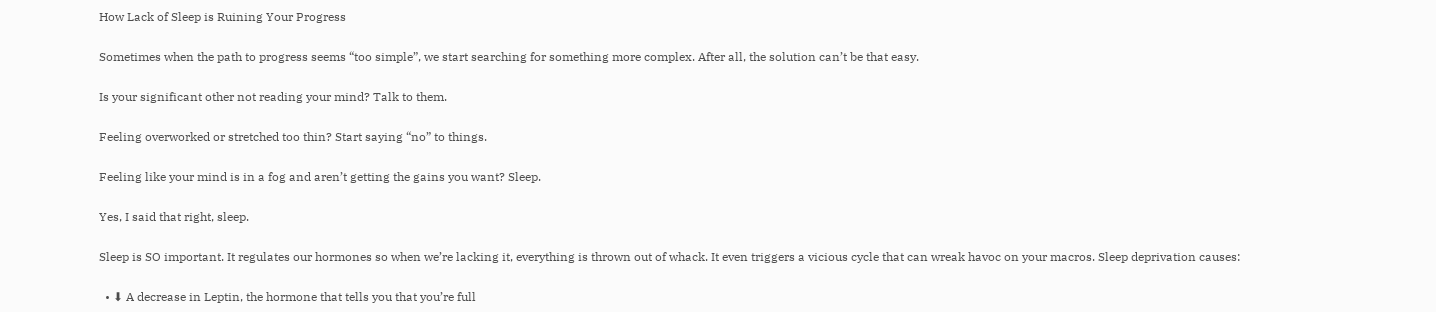How Lack of Sleep is Ruining Your Progress

Sometimes when the path to progress seems “too simple”, we start searching for something more complex. After all, the solution can’t be that easy.

Is your significant other not reading your mind? Talk to them.

Feeling overworked or stretched too thin? Start saying “no” to things.

Feeling like your mind is in a fog and aren’t getting the gains you want? Sleep.

Yes, I said that right, sleep.

Sleep is SO important. It regulates our hormones so when we’re lacking it, everything is thrown out of whack. It even triggers a vicious cycle that can wreak havoc on your macros. Sleep deprivation causes:

  • ⬇ A decrease in Leptin, the hormone that tells you that you’re full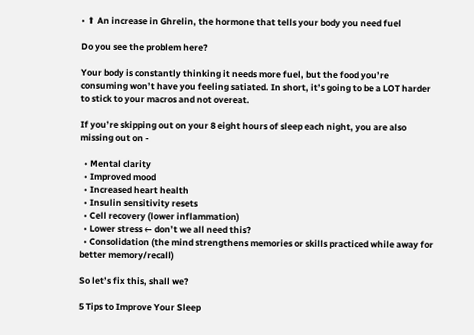• ⬆ An increase in Ghrelin, the hormone that tells your body you need fuel

Do you see the problem here?

Your body is constantly thinking it needs more fuel, but the food you’re consuming won’t have you feeling satiated. In short, it’s going to be a LOT harder to stick to your macros and not overeat.

If you’re skipping out on your 8 eight hours of sleep each night, you are also missing out on -

  • Mental clarity
  • Improved mood
  • Increased heart health
  • Insulin sensitivity resets
  • Cell recovery (lower inflammation)
  • Lower stress ← don’t we all need this?
  • Consolidation (the mind strengthens memories or skills practiced while away for better memory/recall)

So let’s fix this, shall we?

5 Tips to Improve Your Sleep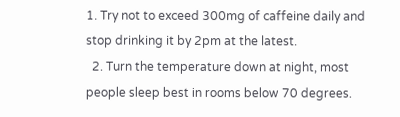1. Try not to exceed 300mg of caffeine daily and stop drinking it by 2pm at the latest.
  2. Turn the temperature down at night, most people sleep best in rooms below 70 degrees.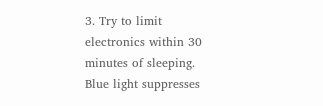3. Try to limit electronics within 30 minutes of sleeping. Blue light suppresses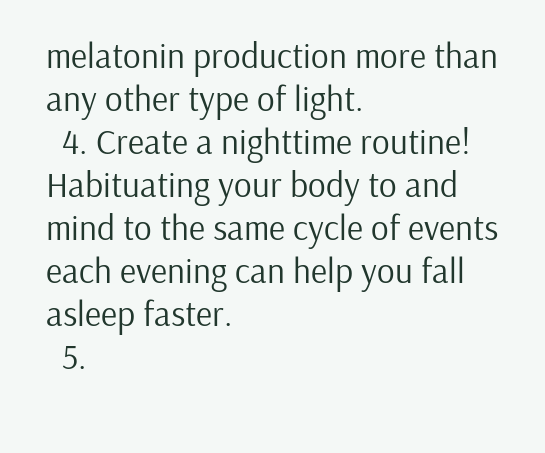melatonin production more than any other type of light.
  4. Create a nighttime routine! Habituating your body to and mind to the same cycle of events each evening can help you fall asleep faster.
  5.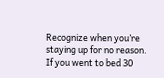Recognize when you’re staying up for no reason. If you went to bed 30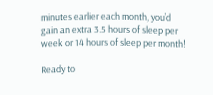minutes earlier each month, you’d gain an extra 3.5 hours of sleep per week or 14 hours of sleep per month!

Ready to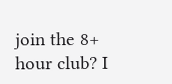join the 8+ hour club? I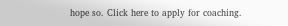hope so. Click here to apply for coaching.